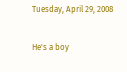Tuesday, April 29, 2008

He's a boy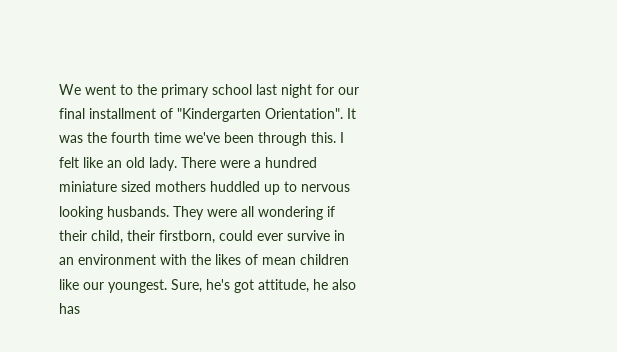We went to the primary school last night for our final installment of "Kindergarten Orientation". It was the fourth time we've been through this. I felt like an old lady. There were a hundred miniature sized mothers huddled up to nervous looking husbands. They were all wondering if their child, their firstborn, could ever survive in an environment with the likes of mean children like our youngest. Sure, he's got attitude, he also has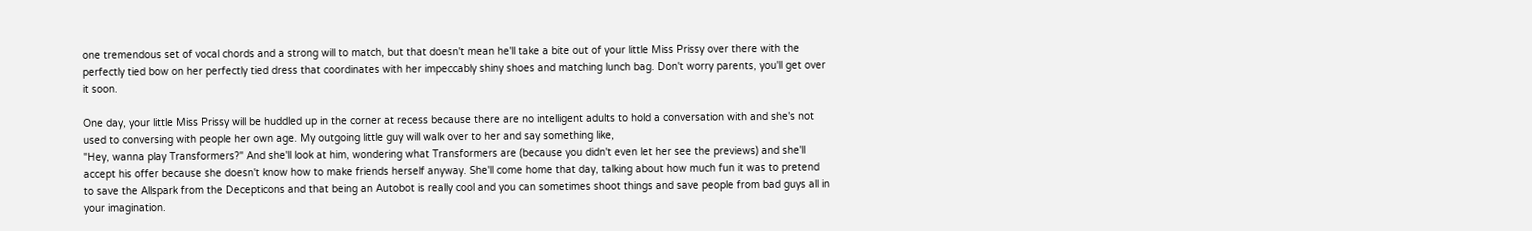one tremendous set of vocal chords and a strong will to match, but that doesn't mean he'll take a bite out of your little Miss Prissy over there with the perfectly tied bow on her perfectly tied dress that coordinates with her impeccably shiny shoes and matching lunch bag. Don't worry parents, you'll get over it soon.

One day, your little Miss Prissy will be huddled up in the corner at recess because there are no intelligent adults to hold a conversation with and she's not used to conversing with people her own age. My outgoing little guy will walk over to her and say something like,
"Hey, wanna play Transformers?" And she'll look at him, wondering what Transformers are (because you didn't even let her see the previews) and she'll accept his offer because she doesn't know how to make friends herself anyway. She'll come home that day, talking about how much fun it was to pretend to save the Allspark from the Decepticons and that being an Autobot is really cool and you can sometimes shoot things and save people from bad guys all in your imagination.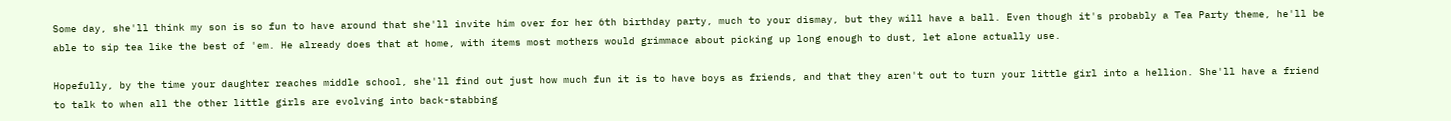Some day, she'll think my son is so fun to have around that she'll invite him over for her 6th birthday party, much to your dismay, but they will have a ball. Even though it's probably a Tea Party theme, he'll be able to sip tea like the best of 'em. He already does that at home, with items most mothers would grimmace about picking up long enough to dust, let alone actually use.

Hopefully, by the time your daughter reaches middle school, she'll find out just how much fun it is to have boys as friends, and that they aren't out to turn your little girl into a hellion. She'll have a friend to talk to when all the other little girls are evolving into back-stabbing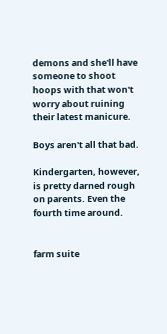demons and she'll have someone to shoot hoops with that won't worry about ruining their latest manicure.

Boys aren't all that bad.

Kindergarten, however, is pretty darned rough on parents. Even the fourth time around.


farm suite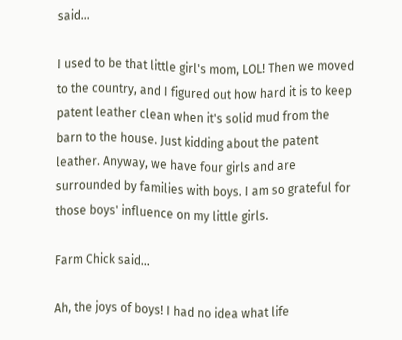said...

I used to be that little girl's mom, LOL! Then we moved to the country, and I figured out how hard it is to keep patent leather clean when it's solid mud from the barn to the house. Just kidding about the patent leather. Anyway, we have four girls and are surrounded by families with boys. I am so grateful for those boys' influence on my little girls.

Farm Chick said...

Ah, the joys of boys! I had no idea what life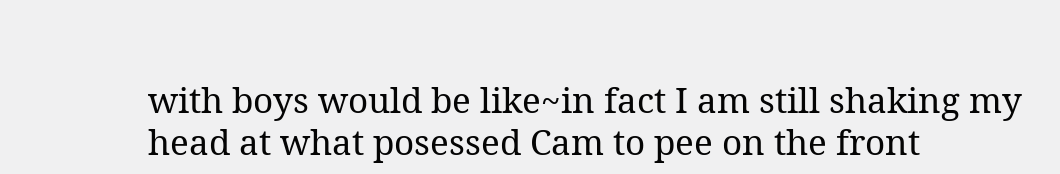with boys would be like~in fact I am still shaking my head at what posessed Cam to pee on the front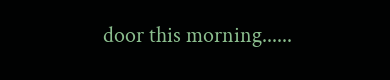door this morning......